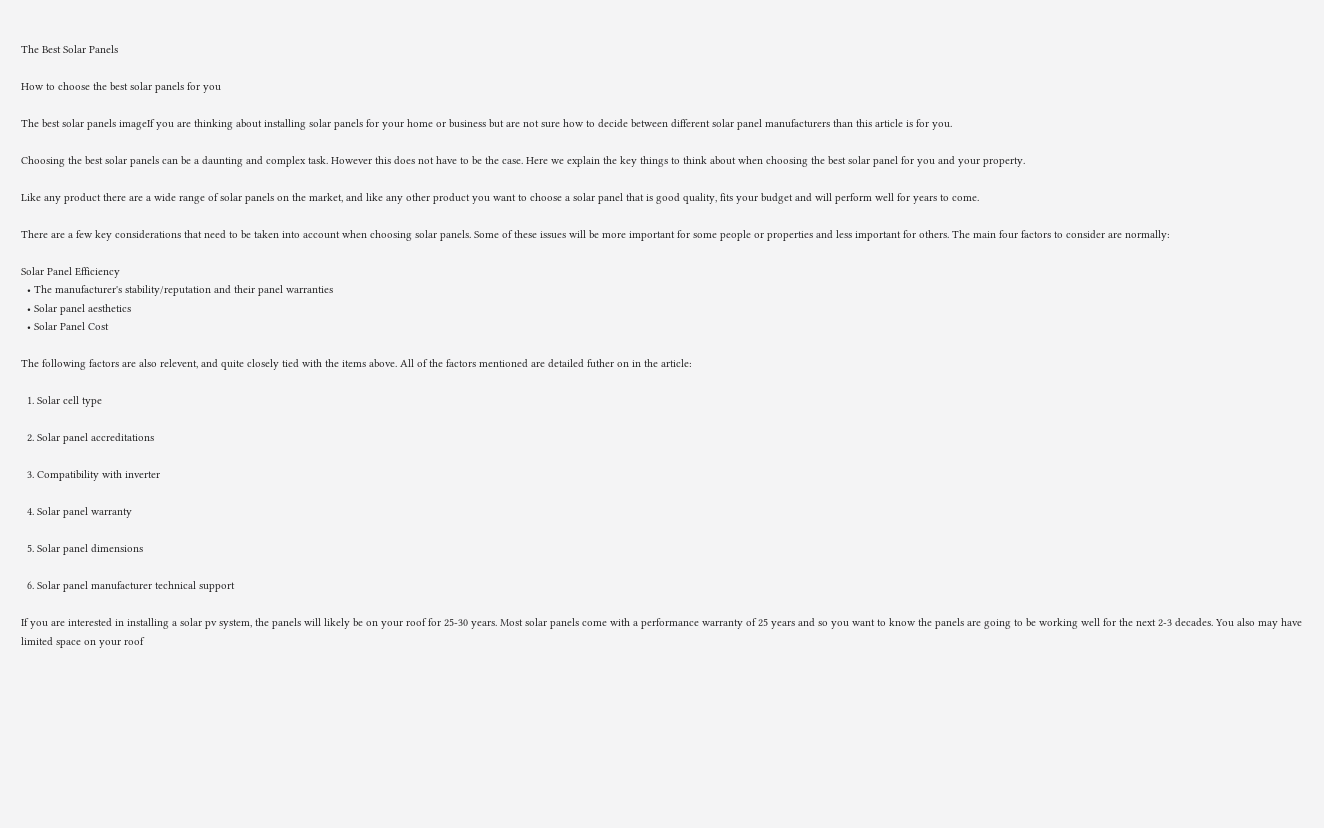The Best Solar Panels

How to choose the best solar panels for you

The best solar panels imageIf you are thinking about installing solar panels for your home or business but are not sure how to decide between different solar panel manufacturers than this article is for you.

Choosing the best solar panels can be a daunting and complex task. However this does not have to be the case. Here we explain the key things to think about when choosing the best solar panel for you and your property.

Like any product there are a wide range of solar panels on the market, and like any other product you want to choose a solar panel that is good quality, fits your budget and will perform well for years to come.

There are a few key considerations that need to be taken into account when choosing solar panels. Some of these issues will be more important for some people or properties and less important for others. The main four factors to consider are normally:

Solar Panel Efficiency
  • The manufacturer's stability/reputation and their panel warranties
  • Solar panel aesthetics
  • Solar Panel Cost

The following factors are also relevent, and quite closely tied with the items above. All of the factors mentioned are detailed futher on in the article:

  1. Solar cell type

  2. Solar panel accreditations

  3. Compatibility with inverter

  4. Solar panel warranty

  5. Solar panel dimensions

  6. Solar panel manufacturer technical support

If you are interested in installing a solar pv system, the panels will likely be on your roof for 25-30 years. Most solar panels come with a performance warranty of 25 years and so you want to know the panels are going to be working well for the next 2-3 decades. You also may have limited space on your roof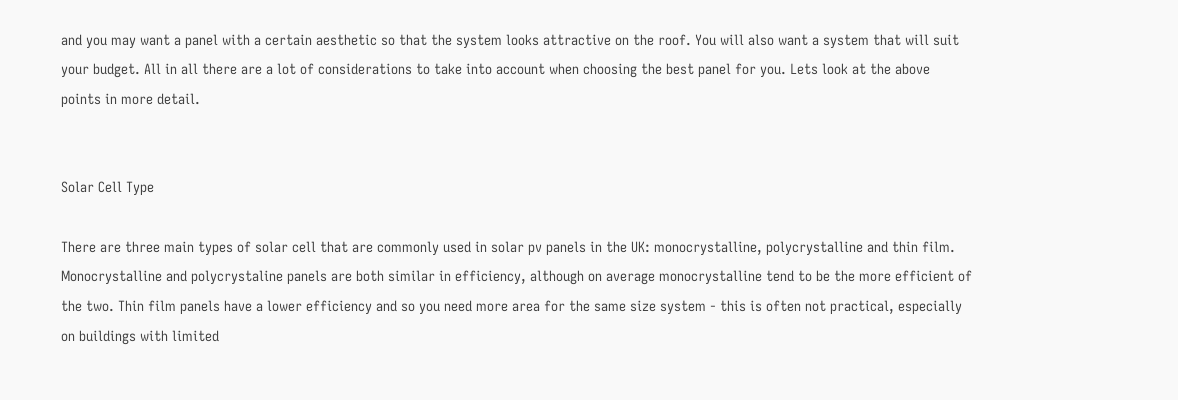and you may want a panel with a certain aesthetic so that the system looks attractive on the roof. You will also want a system that will suit your budget. All in all there are a lot of considerations to take into account when choosing the best panel for you. Lets look at the above points in more detail.


Solar Cell Type

There are three main types of solar cell that are commonly used in solar pv panels in the UK: monocrystalline, polycrystalline and thin film. Monocrystalline and polycrystaline panels are both similar in efficiency, although on average monocrystalline tend to be the more efficient of the two. Thin film panels have a lower efficiency and so you need more area for the same size system - this is often not practical, especially on buildings with limited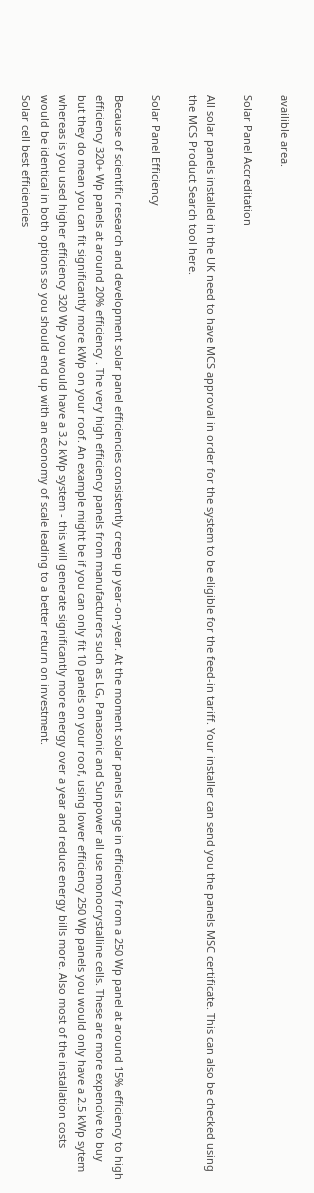availible area.

Solar Panel Accreditation

All solar panels installed in the UK need to have MCS approval in order for the system to be eligible for the feed-in tariff. Your installer can send you the panels MSC certificate. This can also be checked using the MCS Product Search tool here.

Solar Panel Efficiency

Because of scientific research and development solar panel efficiencies consistently creep up year-on-year. At the moment solar panels range in efficiency from a 250 Wp panel at around 15% efficiency to high efficiency 320+ Wp panels at around 20% efficiency . The very high efficiency panels from manufacturers such as LG, Panasonic and Sunpower all use monocrystalline cells. These are more expencive to buy but they do mean you can fit significantly more kWp on your roof. An example might be if you can only fit 10 panels on your roof, using lower efficiency 250 Wp panels you would only have a 2.5 kWp sytem whereas is you used higher efficiency 320 Wp you would have a 3.2 kWp system - this will generate significantly more energy over a year and reduce energy bills more. Also most of the installation costs would be identical in both options so you should end up with an economy of scale leading to a better return on investment.
Solar cell best efficiencies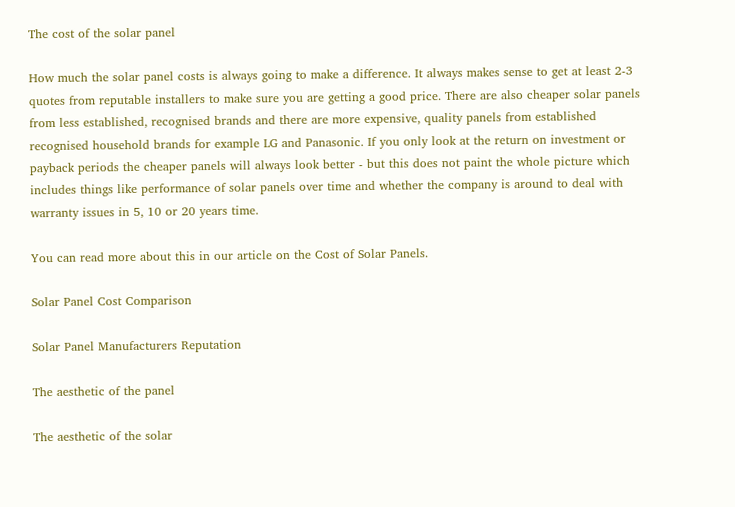The cost of the solar panel

How much the solar panel costs is always going to make a difference. It always makes sense to get at least 2-3 quotes from reputable installers to make sure you are getting a good price. There are also cheaper solar panels from less established, recognised brands and there are more expensive, quality panels from established recognised household brands for example LG and Panasonic. If you only look at the return on investment or payback periods the cheaper panels will always look better - but this does not paint the whole picture which includes things like performance of solar panels over time and whether the company is around to deal with warranty issues in 5, 10 or 20 years time.

You can read more about this in our article on the Cost of Solar Panels.

Solar Panel Cost Comparison

Solar Panel Manufacturers Reputation

The aesthetic of the panel

The aesthetic of the solar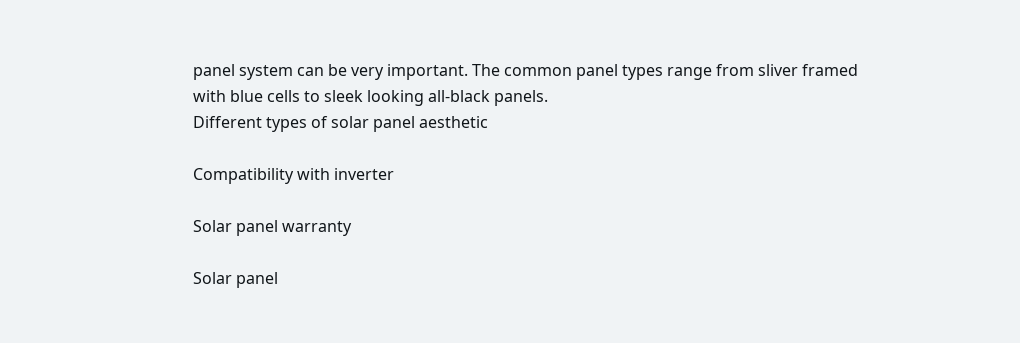panel system can be very important. The common panel types range from sliver framed with blue cells to sleek looking all-black panels.
Different types of solar panel aesthetic

Compatibility with inverter

Solar panel warranty

Solar panel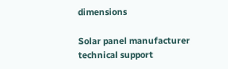dimensions

Solar panel manufacturer technical support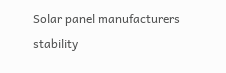Solar panel manufacturers stability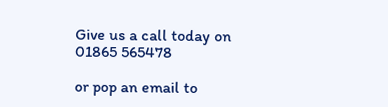Give us a call today on 01865 565478

or pop an email to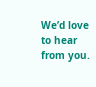We’d love to hear from you.